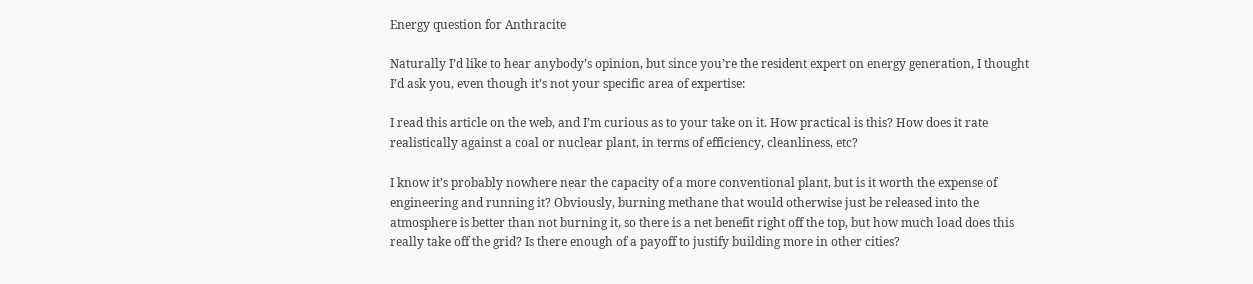Energy question for Anthracite

Naturally I’d like to hear anybody’s opinion, but since you’re the resident expert on energy generation, I thought I’d ask you, even though it’s not your specific area of expertise:

I read this article on the web, and I’m curious as to your take on it. How practical is this? How does it rate realistically against a coal or nuclear plant, in terms of efficiency, cleanliness, etc?

I know it’s probably nowhere near the capacity of a more conventional plant, but is it worth the expense of engineering and running it? Obviously, burning methane that would otherwise just be released into the atmosphere is better than not burning it, so there is a net benefit right off the top, but how much load does this really take off the grid? Is there enough of a payoff to justify building more in other cities?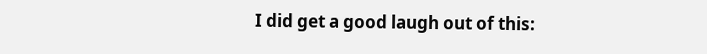I did get a good laugh out of this: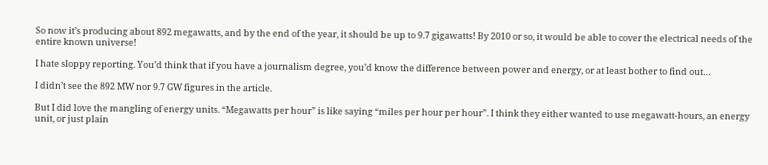So now it’s producing about 892 megawatts, and by the end of the year, it should be up to 9.7 gigawatts! By 2010 or so, it would be able to cover the electrical needs of the entire known universe!

I hate sloppy reporting. You’d think that if you have a journalism degree, you’d know the difference between power and energy, or at least bother to find out…

I didn’t see the 892 MW nor 9.7 GW figures in the article.

But I did love the mangling of energy units. “Megawatts per hour” is like saying “miles per hour per hour”. I think they either wanted to use megawatt-hours, an energy unit, or just plain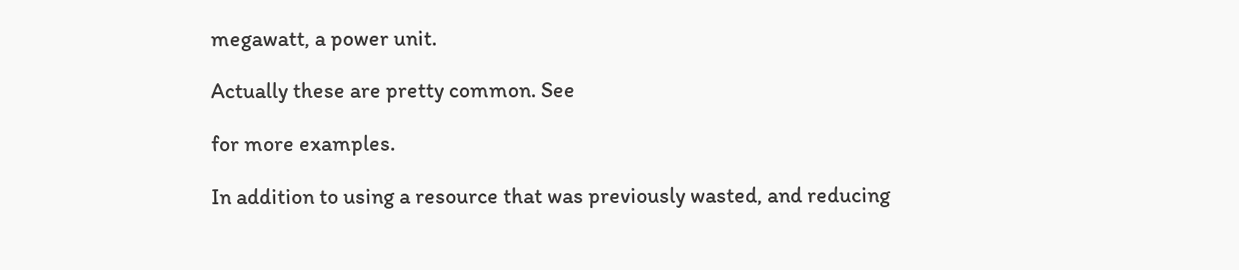megawatt, a power unit.

Actually these are pretty common. See

for more examples.

In addition to using a resource that was previously wasted, and reducing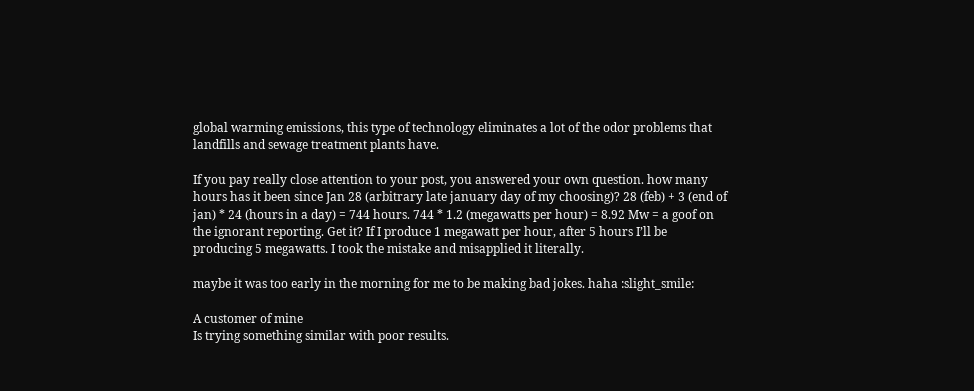global warming emissions, this type of technology eliminates a lot of the odor problems that landfills and sewage treatment plants have.

If you pay really close attention to your post, you answered your own question. how many hours has it been since Jan 28 (arbitrary late january day of my choosing)? 28 (feb) + 3 (end of jan) * 24 (hours in a day) = 744 hours. 744 * 1.2 (megawatts per hour) = 8.92 Mw = a goof on the ignorant reporting. Get it? If I produce 1 megawatt per hour, after 5 hours I’ll be producing 5 megawatts. I took the mistake and misapplied it literally.

maybe it was too early in the morning for me to be making bad jokes. haha :slight_smile:

A customer of mine
Is trying something similar with poor results.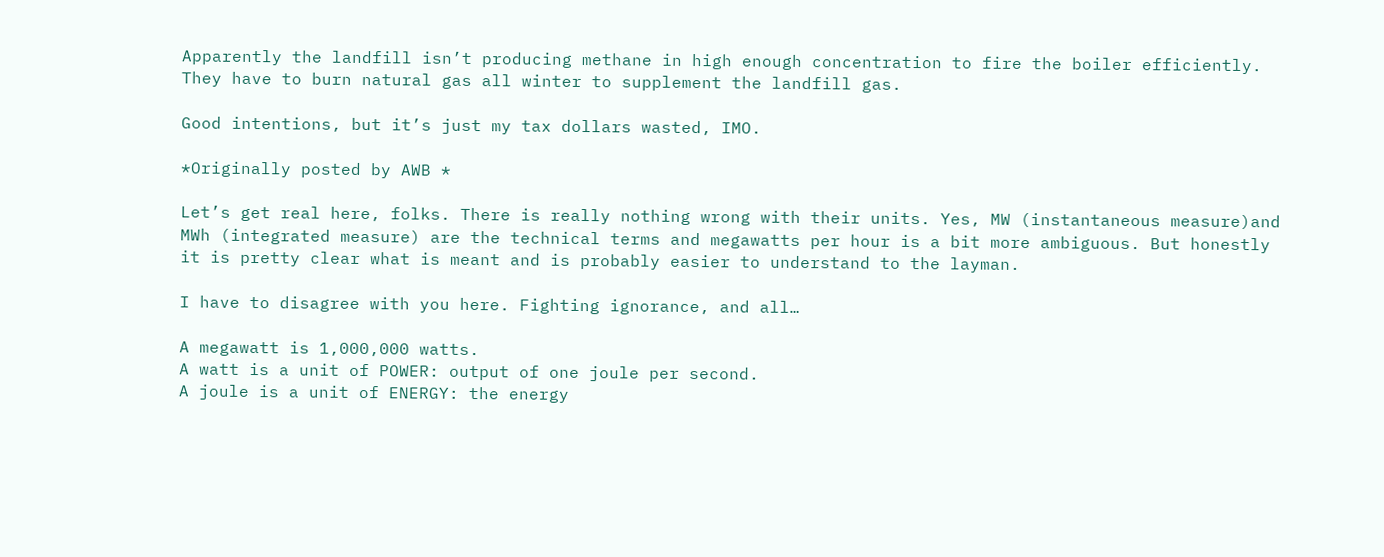Apparently the landfill isn’t producing methane in high enough concentration to fire the boiler efficiently. They have to burn natural gas all winter to supplement the landfill gas.

Good intentions, but it’s just my tax dollars wasted, IMO.

*Originally posted by AWB *

Let’s get real here, folks. There is really nothing wrong with their units. Yes, MW (instantaneous measure)and MWh (integrated measure) are the technical terms and megawatts per hour is a bit more ambiguous. But honestly it is pretty clear what is meant and is probably easier to understand to the layman.

I have to disagree with you here. Fighting ignorance, and all…

A megawatt is 1,000,000 watts.
A watt is a unit of POWER: output of one joule per second.
A joule is a unit of ENERGY: the energy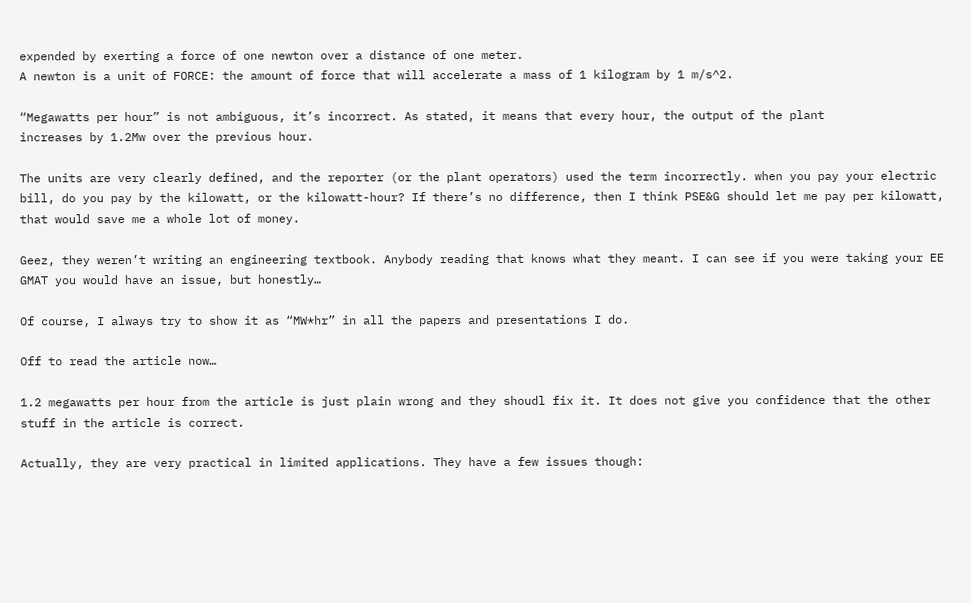expended by exerting a force of one newton over a distance of one meter.
A newton is a unit of FORCE: the amount of force that will accelerate a mass of 1 kilogram by 1 m/s^2.

“Megawatts per hour” is not ambiguous, it’s incorrect. As stated, it means that every hour, the output of the plant
increases by 1.2Mw over the previous hour.

The units are very clearly defined, and the reporter (or the plant operators) used the term incorrectly. when you pay your electric bill, do you pay by the kilowatt, or the kilowatt-hour? If there’s no difference, then I think PSE&G should let me pay per kilowatt, that would save me a whole lot of money.

Geez, they weren’t writing an engineering textbook. Anybody reading that knows what they meant. I can see if you were taking your EE GMAT you would have an issue, but honestly…

Of course, I always try to show it as “MW*hr” in all the papers and presentations I do.

Off to read the article now…

1.2 megawatts per hour from the article is just plain wrong and they shoudl fix it. It does not give you confidence that the other stuff in the article is correct.

Actually, they are very practical in limited applications. They have a few issues though: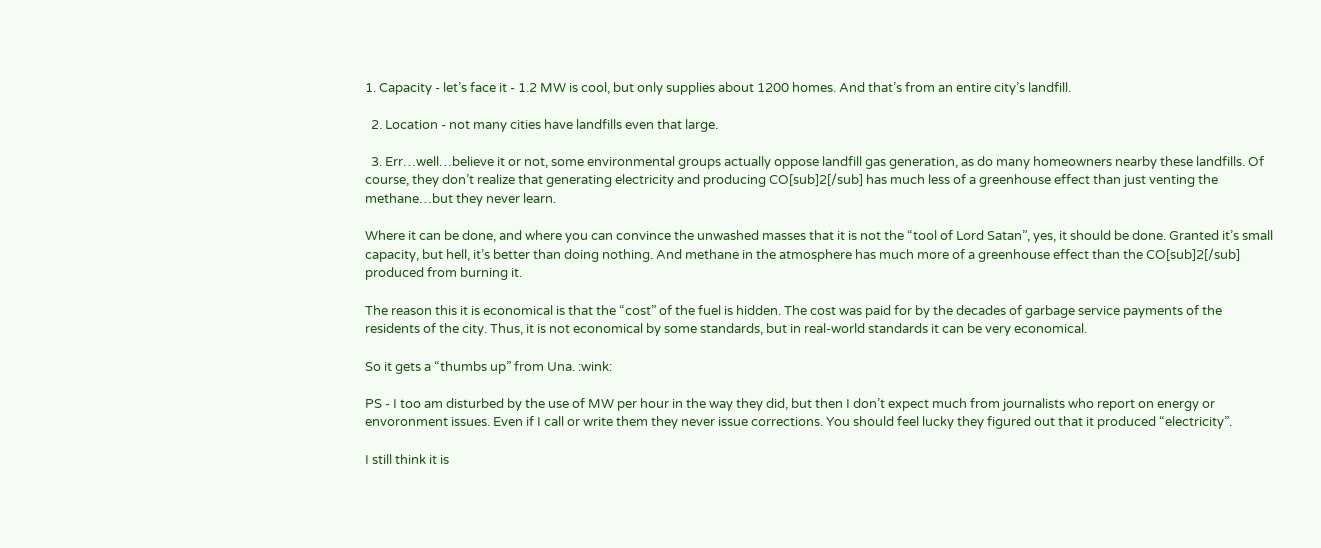1. Capacity - let’s face it - 1.2 MW is cool, but only supplies about 1200 homes. And that’s from an entire city’s landfill.

  2. Location - not many cities have landfills even that large.

  3. Err…well…believe it or not, some environmental groups actually oppose landfill gas generation, as do many homeowners nearby these landfills. Of course, they don’t realize that generating electricity and producing CO[sub]2[/sub] has much less of a greenhouse effect than just venting the methane…but they never learn.

Where it can be done, and where you can convince the unwashed masses that it is not the “tool of Lord Satan”, yes, it should be done. Granted it’s small capacity, but hell, it’s better than doing nothing. And methane in the atmosphere has much more of a greenhouse effect than the CO[sub]2[/sub] produced from burning it.

The reason this it is economical is that the “cost” of the fuel is hidden. The cost was paid for by the decades of garbage service payments of the residents of the city. Thus, it is not economical by some standards, but in real-world standards it can be very economical.

So it gets a “thumbs up” from Una. :wink:

PS - I too am disturbed by the use of MW per hour in the way they did, but then I don’t expect much from journalists who report on energy or envoronment issues. Even if I call or write them they never issue corrections. You should feel lucky they figured out that it produced “electricity”.

I still think it is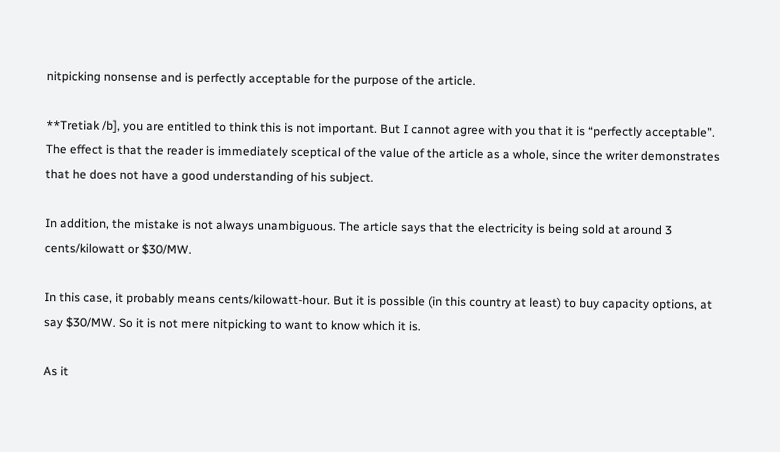nitpicking nonsense and is perfectly acceptable for the purpose of the article.

**Tretiak /b], you are entitled to think this is not important. But I cannot agree with you that it is “perfectly acceptable”. The effect is that the reader is immediately sceptical of the value of the article as a whole, since the writer demonstrates that he does not have a good understanding of his subject.

In addition, the mistake is not always unambiguous. The article says that the electricity is being sold at around 3 cents/kilowatt or $30/MW.

In this case, it probably means cents/kilowatt-hour. But it is possible (in this country at least) to buy capacity options, at say $30/MW. So it is not mere nitpicking to want to know which it is.

As it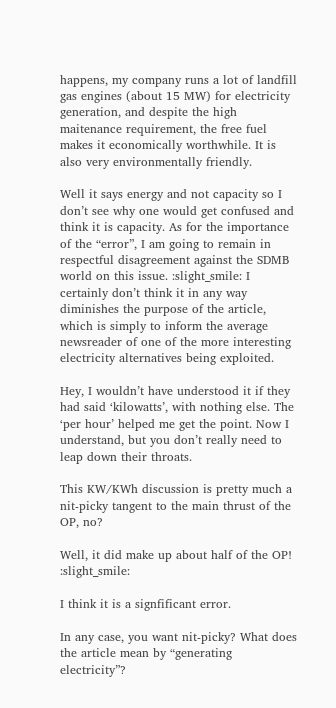happens, my company runs a lot of landfill gas engines (about 15 MW) for electricity generation, and despite the high maitenance requirement, the free fuel makes it economically worthwhile. It is also very environmentally friendly.

Well it says energy and not capacity so I don’t see why one would get confused and think it is capacity. As for the importance of the “error”, I am going to remain in respectful disagreement against the SDMB world on this issue. :slight_smile: I certainly don’t think it in any way diminishes the purpose of the article, which is simply to inform the average newsreader of one of the more interesting electricity alternatives being exploited.

Hey, I wouldn’t have understood it if they had said ‘kilowatts’, with nothing else. The ‘per hour’ helped me get the point. Now I understand, but you don’t really need to leap down their throats.

This KW/KWh discussion is pretty much a nit-picky tangent to the main thrust of the OP, no?

Well, it did make up about half of the OP! :slight_smile:

I think it is a signfificant error.

In any case, you want nit-picky? What does the article mean by “generating electricity”?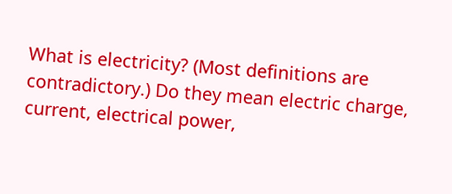What is electricity? (Most definitions are contradictory.) Do they mean electric charge, current, electrical power,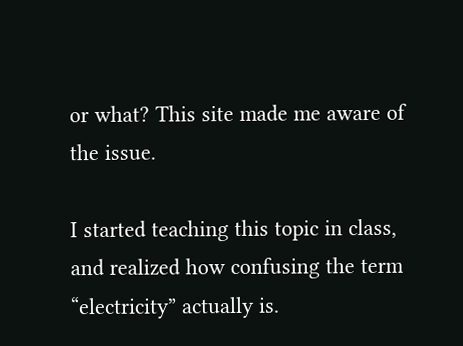or what? This site made me aware of the issue.

I started teaching this topic in class, and realized how confusing the term “electricity” actually is.